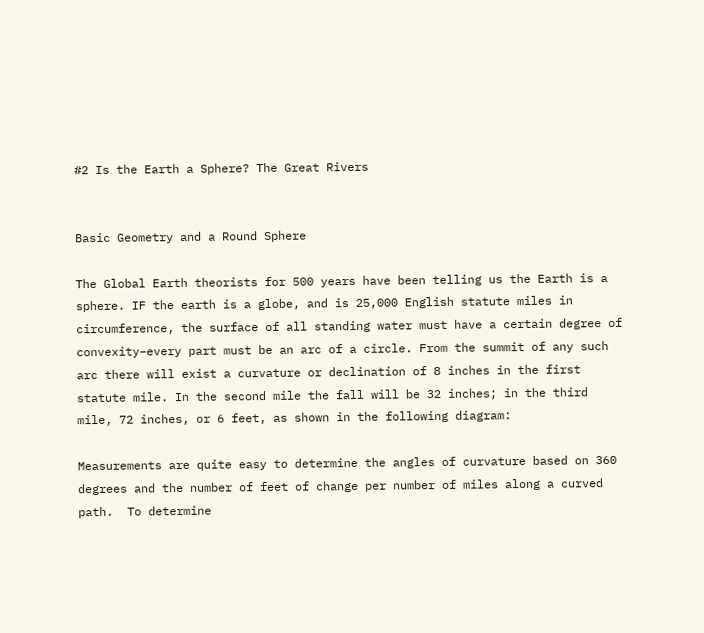#2 Is the Earth a Sphere? The Great Rivers


Basic Geometry and a Round Sphere

The Global Earth theorists for 500 years have been telling us the Earth is a sphere. IF the earth is a globe, and is 25,000 English statute miles in circumference, the surface of all standing water must have a certain degree of convexity–every part must be an arc of a circle. From the summit of any such arc there will exist a curvature or declination of 8 inches in the first statute mile. In the second mile the fall will be 32 inches; in the third mile, 72 inches, or 6 feet, as shown in the following diagram:

Measurements are quite easy to determine the angles of curvature based on 360 degrees and the number of feet of change per number of miles along a curved path.  To determine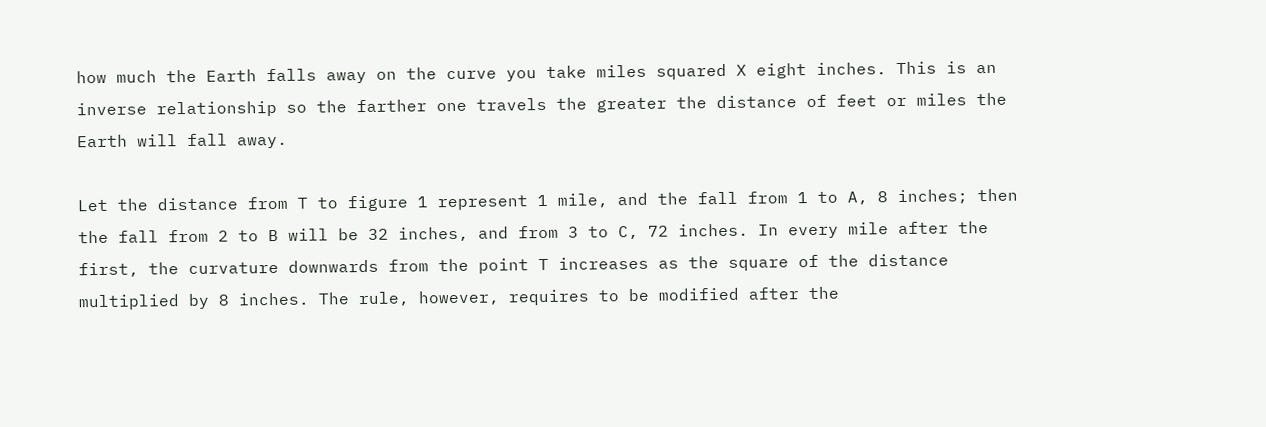how much the Earth falls away on the curve you take miles squared X eight inches. This is an inverse relationship so the farther one travels the greater the distance of feet or miles the Earth will fall away.

Let the distance from T to figure 1 represent 1 mile, and the fall from 1 to A, 8 inches; then the fall from 2 to B will be 32 inches, and from 3 to C, 72 inches. In every mile after the first, the curvature downwards from the point T increases as the square of the distance multiplied by 8 inches. The rule, however, requires to be modified after the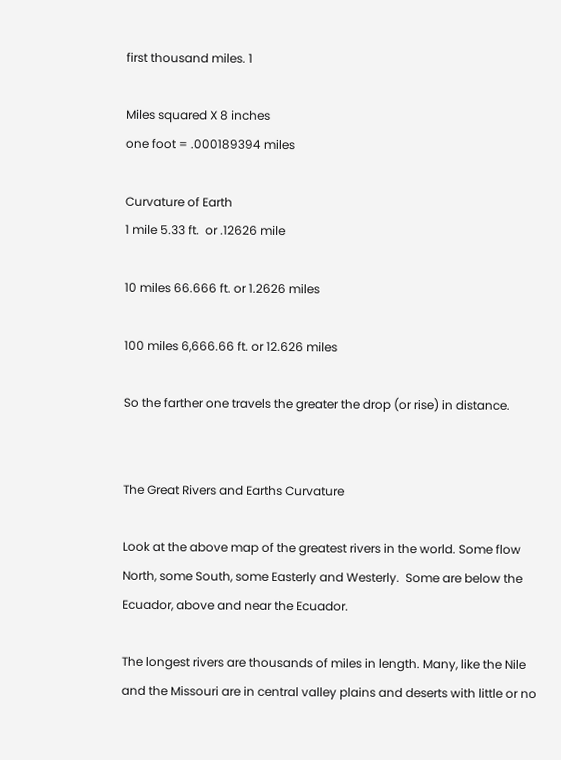first thousand miles. 1

Miles squared X 8 inches
one foot = .000189394 miles

Curvature of Earth
1 mile 5.33 ft.  or .12626 mile

10 miles 66.666 ft. or 1.2626 miles

100 miles 6,666.66 ft. or 12.626 miles

So the farther one travels the greater the drop (or rise) in distance.


The Great Rivers and Earths Curvature

Look at the above map of the greatest rivers in the world. Some flow North, some South, some Easterly and Westerly.  Some are below the Ecuador, above and near the Ecuador.

The longest rivers are thousands of miles in length. Many, like the Nile and the Missouri are in central valley plains and deserts with little or no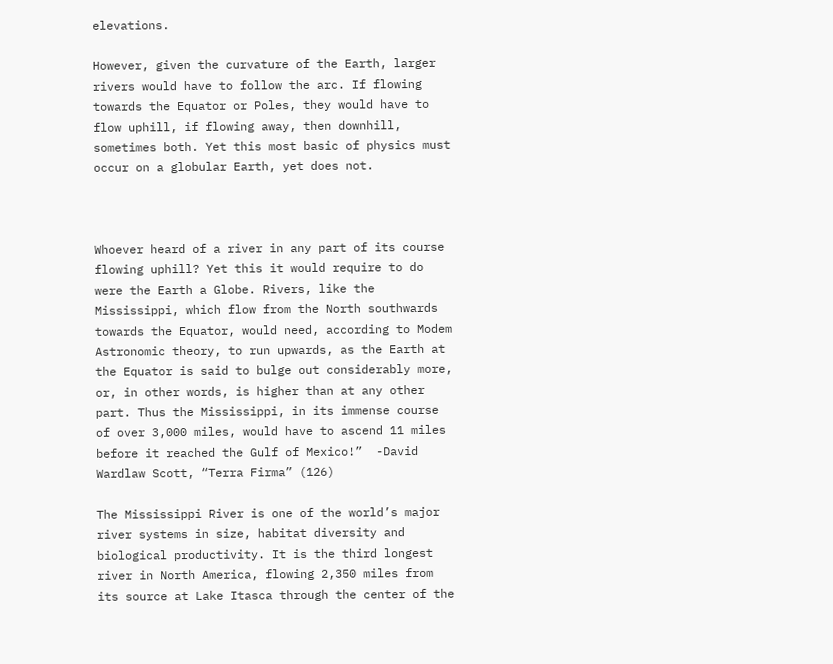elevations.

However, given the curvature of the Earth, larger rivers would have to follow the arc. If flowing towards the Equator or Poles, they would have to flow uphill, if flowing away, then downhill, sometimes both. Yet this most basic of physics must occur on a globular Earth, yet does not.



Whoever heard of a river in any part of its course flowing uphill? Yet this it would require to do were the Earth a Globe. Rivers, like the Mississippi, which flow from the North southwards towards the Equator, would need, according to Modem Astronomic theory, to run upwards, as the Earth at the Equator is said to bulge out considerably more, or, in other words, is higher than at any other part. Thus the Mississippi, in its immense course of over 3,000 miles, would have to ascend 11 miles before it reached the Gulf of Mexico!”  -David Wardlaw Scott, “Terra Firma” (126)

The Mississippi River is one of the world’s major river systems in size, habitat diversity and biological productivity. It is the third longest river in North America, flowing 2,350 miles from its source at Lake Itasca through the center of the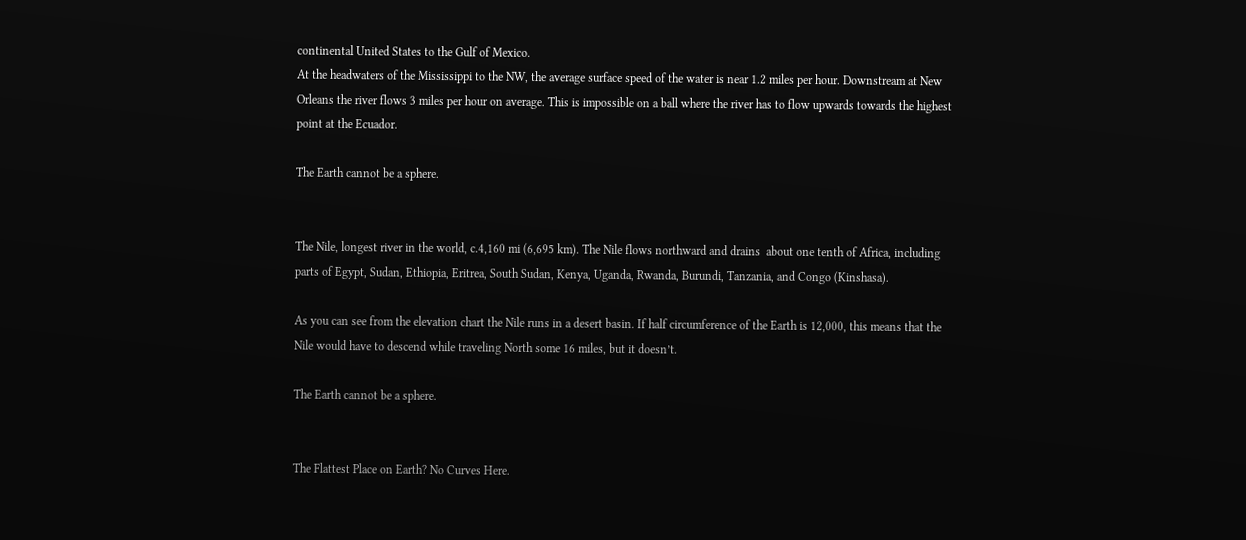continental United States to the Gulf of Mexico.
At the headwaters of the Mississippi to the NW, the average surface speed of the water is near 1.2 miles per hour. Downstream at New Orleans the river flows 3 miles per hour on average. This is impossible on a ball where the river has to flow upwards towards the highest point at the Ecuador.

The Earth cannot be a sphere.


The Nile, longest river in the world, c.4,160 mi (6,695 km). The Nile flows northward and drains  about one tenth of Africa, including parts of Egypt, Sudan, Ethiopia, Eritrea, South Sudan, Kenya, Uganda, Rwanda, Burundi, Tanzania, and Congo (Kinshasa).

As you can see from the elevation chart the Nile runs in a desert basin. If half circumference of the Earth is 12,000, this means that the Nile would have to descend while traveling North some 16 miles, but it doesn’t.

The Earth cannot be a sphere.


The Flattest Place on Earth? No Curves Here.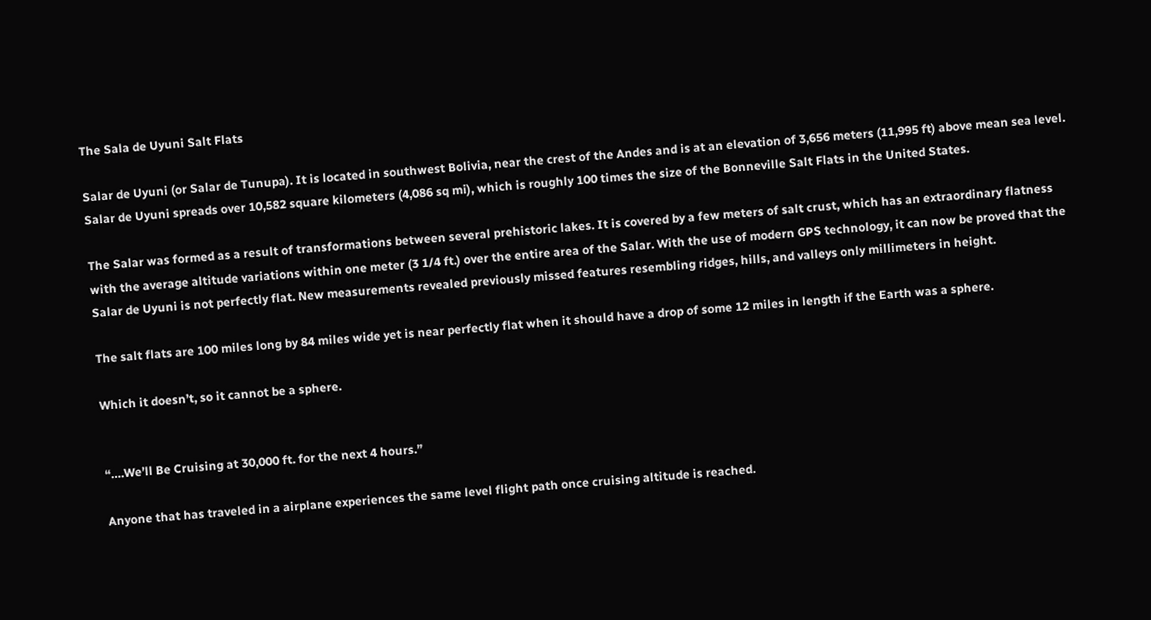The Sala de Uyuni Salt Flats

Salar de Uyuni (or Salar de Tunupa). It is located in southwest Bolivia, near the crest of the Andes and is at an elevation of 3,656 meters (11,995 ft) above mean sea level. Salar de Uyuni spreads over 10,582 square kilometers (4,086 sq mi), which is roughly 100 times the size of the Bonneville Salt Flats in the United States.

The Salar was formed as a result of transformations between several prehistoric lakes. It is covered by a few meters of salt crust, which has an extraordinary flatness with the average altitude variations within one meter (3 1/4 ft.) over the entire area of the Salar. With the use of modern GPS technology, it can now be proved that the Salar de Uyuni is not perfectly flat. New measurements revealed previously missed features resembling ridges, hills, and valleys only millimeters in height.

The salt flats are 100 miles long by 84 miles wide yet is near perfectly flat when it should have a drop of some 12 miles in length if the Earth was a sphere.

Which it doesn’t, so it cannot be a sphere.


“….We’ll Be Cruising at 30,000 ft. for the next 4 hours.”

Anyone that has traveled in a airplane experiences the same level flight path once cruising altitude is reached.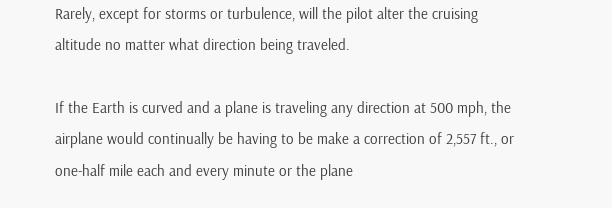Rarely, except for storms or turbulence, will the pilot alter the cruising altitude no matter what direction being traveled.

If the Earth is curved and a plane is traveling any direction at 500 mph, the airplane would continually be having to be make a correction of 2,557 ft., or one-half mile each and every minute or the plane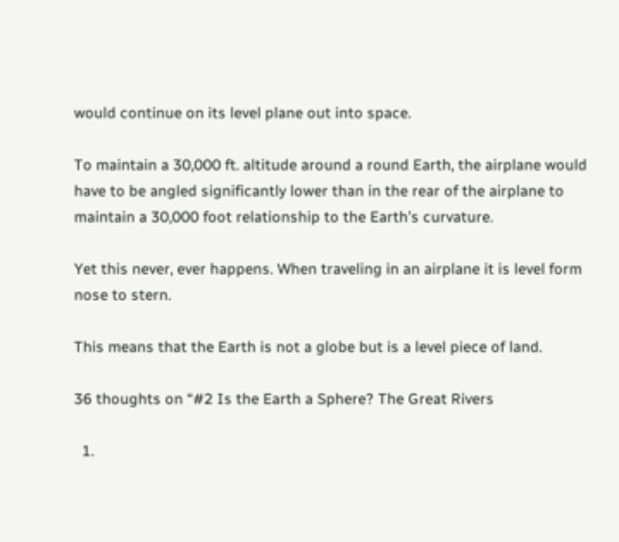would continue on its level plane out into space.

To maintain a 30,000 ft. altitude around a round Earth, the airplane would have to be angled significantly lower than in the rear of the airplane to maintain a 30,000 foot relationship to the Earth’s curvature.

Yet this never, ever happens. When traveling in an airplane it is level form nose to stern.

This means that the Earth is not a globe but is a level piece of land.

36 thoughts on “#2 Is the Earth a Sphere? The Great Rivers

  1.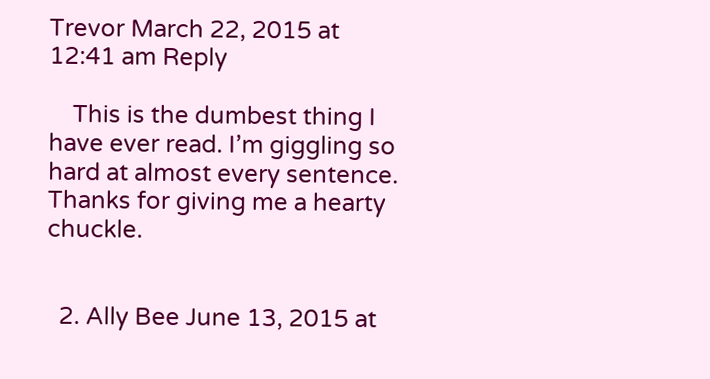Trevor March 22, 2015 at 12:41 am Reply

    This is the dumbest thing I have ever read. I’m giggling so hard at almost every sentence. Thanks for giving me a hearty chuckle.


  2. Ally Bee June 13, 2015 at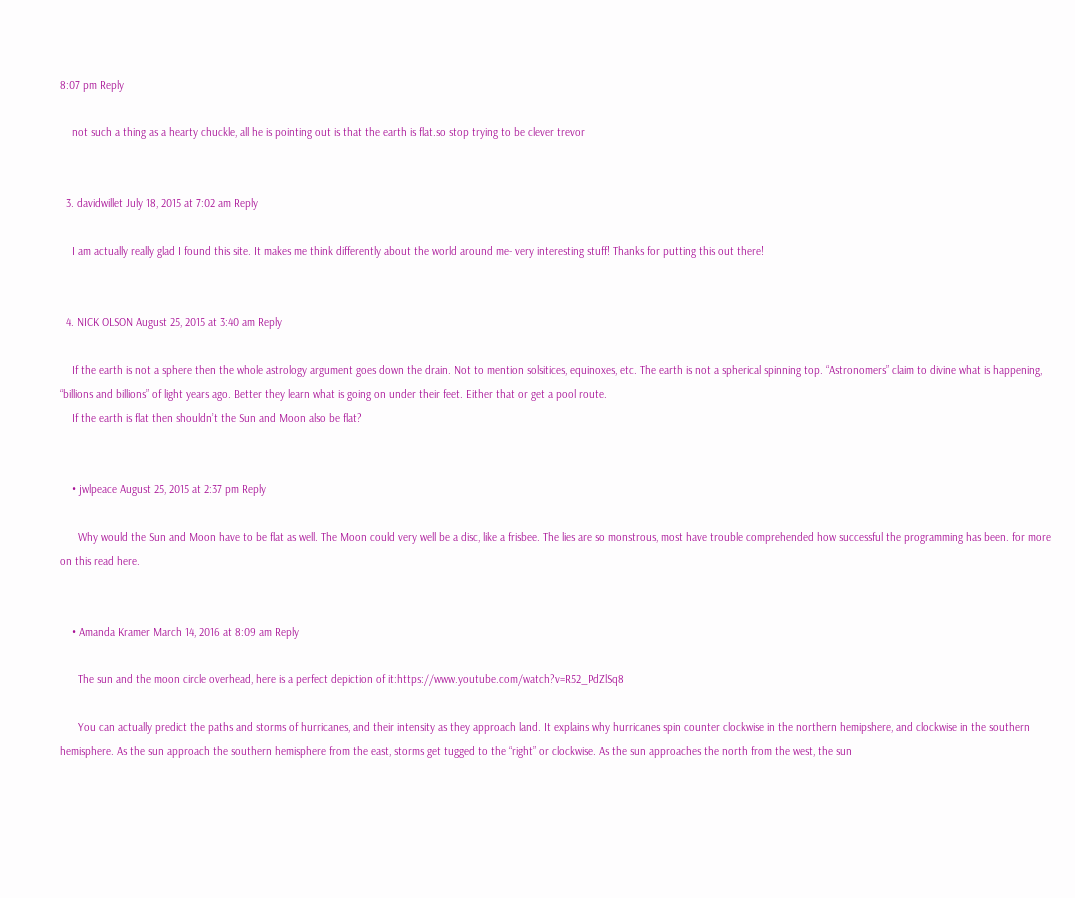8:07 pm Reply

    not such a thing as a hearty chuckle, all he is pointing out is that the earth is flat.so stop trying to be clever trevor


  3. davidwillet July 18, 2015 at 7:02 am Reply

    I am actually really glad I found this site. It makes me think differently about the world around me- very interesting stuff! Thanks for putting this out there!


  4. NICK OLSON August 25, 2015 at 3:40 am Reply

    If the earth is not a sphere then the whole astrology argument goes down the drain. Not to mention solsitices, equinoxes, etc. The earth is not a spherical spinning top. “Astronomers” claim to divine what is happening, “billions and billions” of light years ago. Better they learn what is going on under their feet. Either that or get a pool route.
    If the earth is flat then shouldn’t the Sun and Moon also be flat?


    • jwlpeace August 25, 2015 at 2:37 pm Reply

      Why would the Sun and Moon have to be flat as well. The Moon could very well be a disc, like a frisbee. The lies are so monstrous, most have trouble comprehended how successful the programming has been. for more on this read here.


    • Amanda Kramer March 14, 2016 at 8:09 am Reply

      The sun and the moon circle overhead, here is a perfect depiction of it:https://www.youtube.com/watch?v=R52_PdZlSq8

      You can actually predict the paths and storms of hurricanes, and their intensity as they approach land. It explains why hurricanes spin counter clockwise in the northern hemipshere, and clockwise in the southern hemisphere. As the sun approach the southern hemisphere from the east, storms get tugged to the “right” or clockwise. As the sun approaches the north from the west, the sun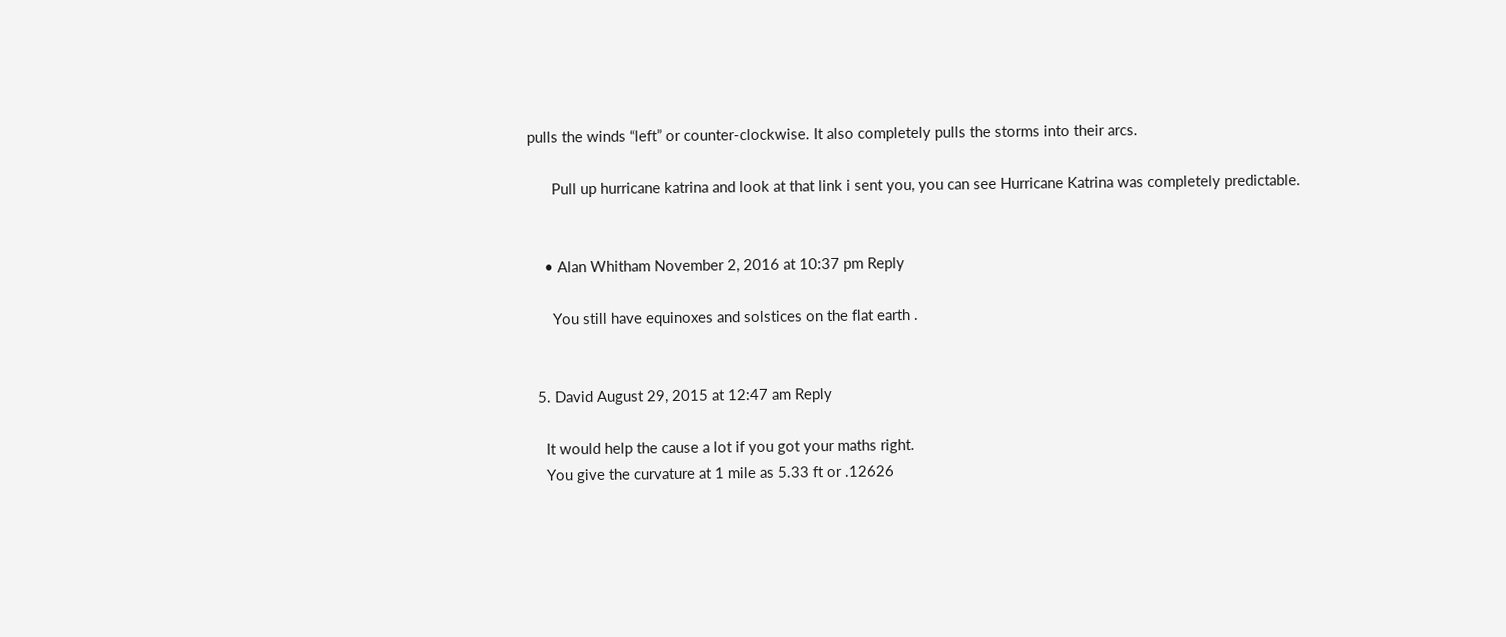pulls the winds “left” or counter-clockwise. It also completely pulls the storms into their arcs.

      Pull up hurricane katrina and look at that link i sent you, you can see Hurricane Katrina was completely predictable.


    • Alan Whitham November 2, 2016 at 10:37 pm Reply

      You still have equinoxes and solstices on the flat earth .


  5. David August 29, 2015 at 12:47 am Reply

    It would help the cause a lot if you got your maths right.
    You give the curvature at 1 mile as 5.33 ft or .12626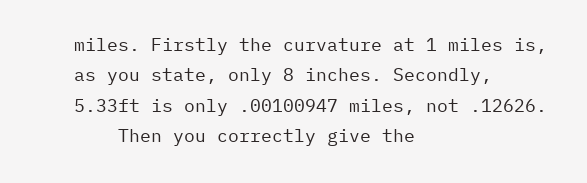miles. Firstly the curvature at 1 miles is, as you state, only 8 inches. Secondly, 5.33ft is only .00100947 miles, not .12626.
    Then you correctly give the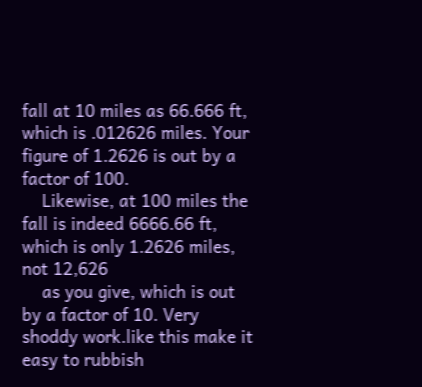fall at 10 miles as 66.666 ft, which is .012626 miles. Your figure of 1.2626 is out by a factor of 100.
    Likewise, at 100 miles the fall is indeed 6666.66 ft, which is only 1.2626 miles, not 12,626
    as you give, which is out by a factor of 10. Very shoddy work.like this make it easy to rubbish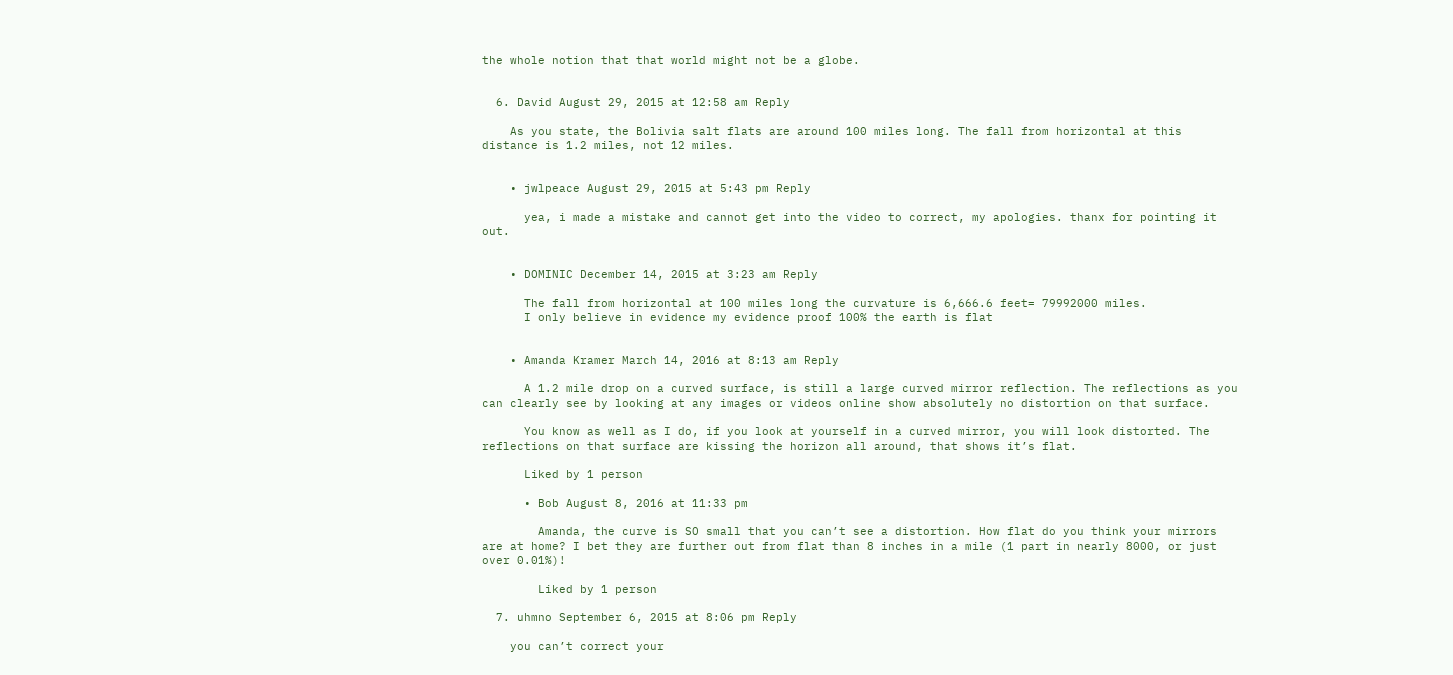the whole notion that that world might not be a globe.


  6. David August 29, 2015 at 12:58 am Reply

    As you state, the Bolivia salt flats are around 100 miles long. The fall from horizontal at this distance is 1.2 miles, not 12 miles.


    • jwlpeace August 29, 2015 at 5:43 pm Reply

      yea, i made a mistake and cannot get into the video to correct, my apologies. thanx for pointing it out.


    • DOMINIC December 14, 2015 at 3:23 am Reply

      The fall from horizontal at 100 miles long the curvature is 6,666.6 feet= 79992000 miles.
      I only believe in evidence my evidence proof 100% the earth is flat


    • Amanda Kramer March 14, 2016 at 8:13 am Reply

      A 1.2 mile drop on a curved surface, is still a large curved mirror reflection. The reflections as you can clearly see by looking at any images or videos online show absolutely no distortion on that surface.

      You know as well as I do, if you look at yourself in a curved mirror, you will look distorted. The reflections on that surface are kissing the horizon all around, that shows it’s flat.

      Liked by 1 person

      • Bob August 8, 2016 at 11:33 pm

        Amanda, the curve is SO small that you can’t see a distortion. How flat do you think your mirrors are at home? I bet they are further out from flat than 8 inches in a mile (1 part in nearly 8000, or just over 0.01%)!

        Liked by 1 person

  7. uhmno September 6, 2015 at 8:06 pm Reply

    you can’t correct your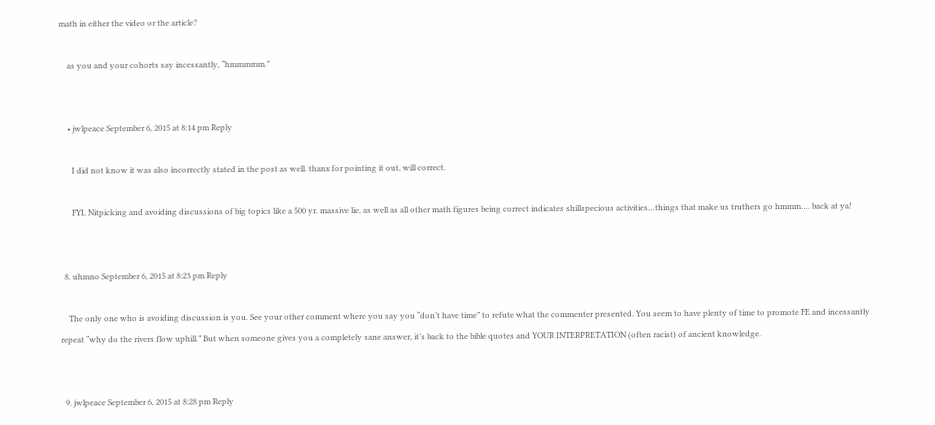math in either the video or the article?

    as you and your cohorts say incessantly, “hmmmmm.”


    • jwlpeace September 6, 2015 at 8:14 pm Reply

      I did not know it was also incorrectly stated in the post as well. thanx for pointing it out, will correct.

      FYI, Nitpicking and avoiding discussions of big topics like a 500 yr. massive lie, as well as all other math figures being correct indicates shillspecious activities…things that make us truthers go hmmm…. back at ya!


  8. uhmno September 6, 2015 at 8:23 pm Reply

    The only one who is avoiding discussion is you. See your other comment where you say you “don’t have time” to refute what the commenter presented. You seem to have plenty of time to promote FE and incessantly repeat “why do the rivers flow uphill.” But when someone gives you a completely sane answer, it’s back to the bible quotes and YOUR INTERPRETATION (often racist) of ancient knowledge.


  9. jwlpeace September 6, 2015 at 8:28 pm Reply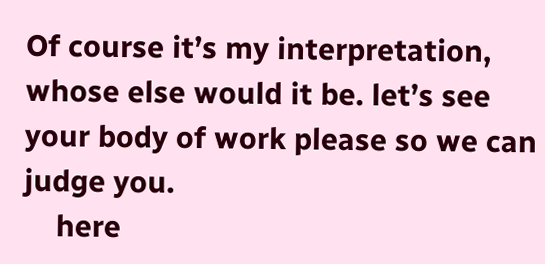Of course it’s my interpretation, whose else would it be. let’s see your body of work please so we can judge you.
    here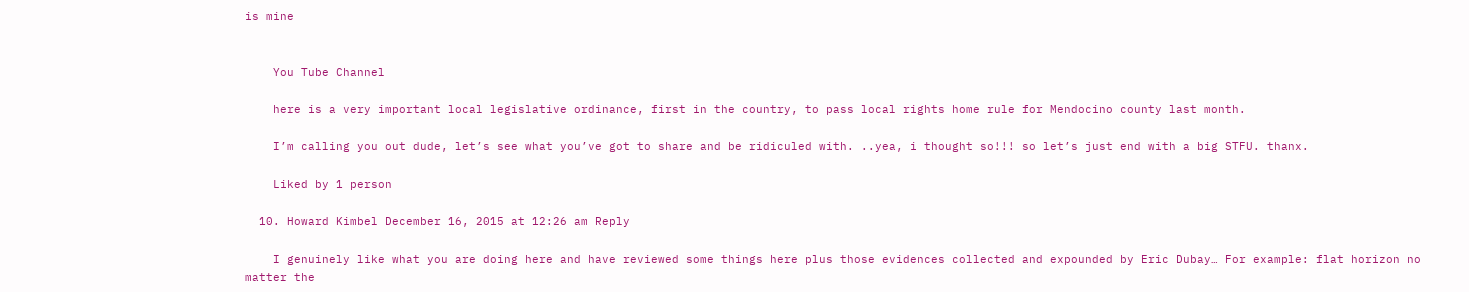is mine


    You Tube Channel

    here is a very important local legislative ordinance, first in the country, to pass local rights home rule for Mendocino county last month.

    I’m calling you out dude, let’s see what you’ve got to share and be ridiculed with. ..yea, i thought so!!! so let’s just end with a big STFU. thanx.

    Liked by 1 person

  10. Howard Kimbel December 16, 2015 at 12:26 am Reply

    I genuinely like what you are doing here and have reviewed some things here plus those evidences collected and expounded by Eric Dubay… For example: flat horizon no matter the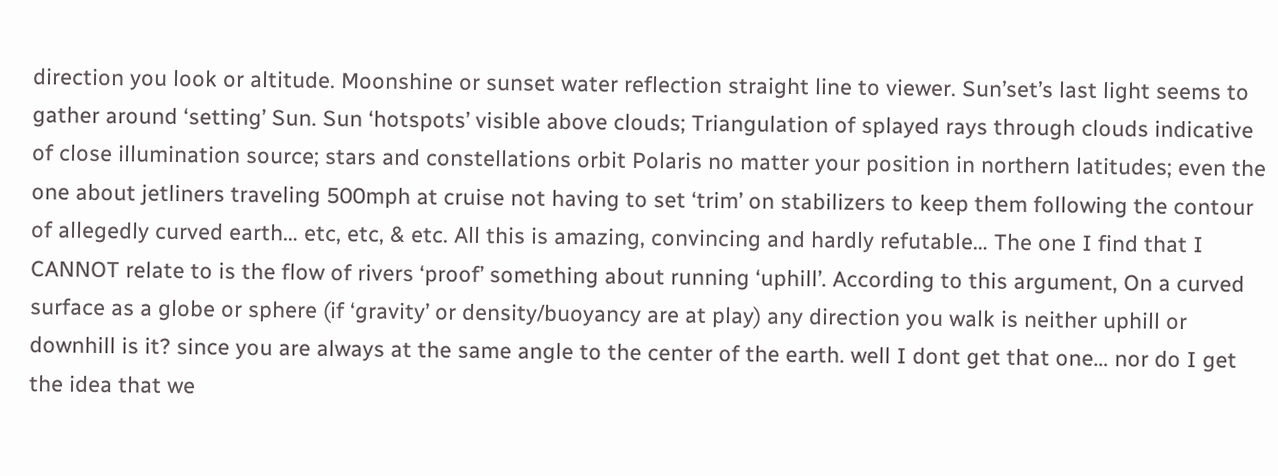direction you look or altitude. Moonshine or sunset water reflection straight line to viewer. Sun’set’s last light seems to gather around ‘setting’ Sun. Sun ‘hotspots’ visible above clouds; Triangulation of splayed rays through clouds indicative of close illumination source; stars and constellations orbit Polaris no matter your position in northern latitudes; even the one about jetliners traveling 500mph at cruise not having to set ‘trim’ on stabilizers to keep them following the contour of allegedly curved earth… etc, etc, & etc. All this is amazing, convincing and hardly refutable… The one I find that I CANNOT relate to is the flow of rivers ‘proof’ something about running ‘uphill’. According to this argument, On a curved surface as a globe or sphere (if ‘gravity’ or density/buoyancy are at play) any direction you walk is neither uphill or downhill is it? since you are always at the same angle to the center of the earth. well I dont get that one… nor do I get the idea that we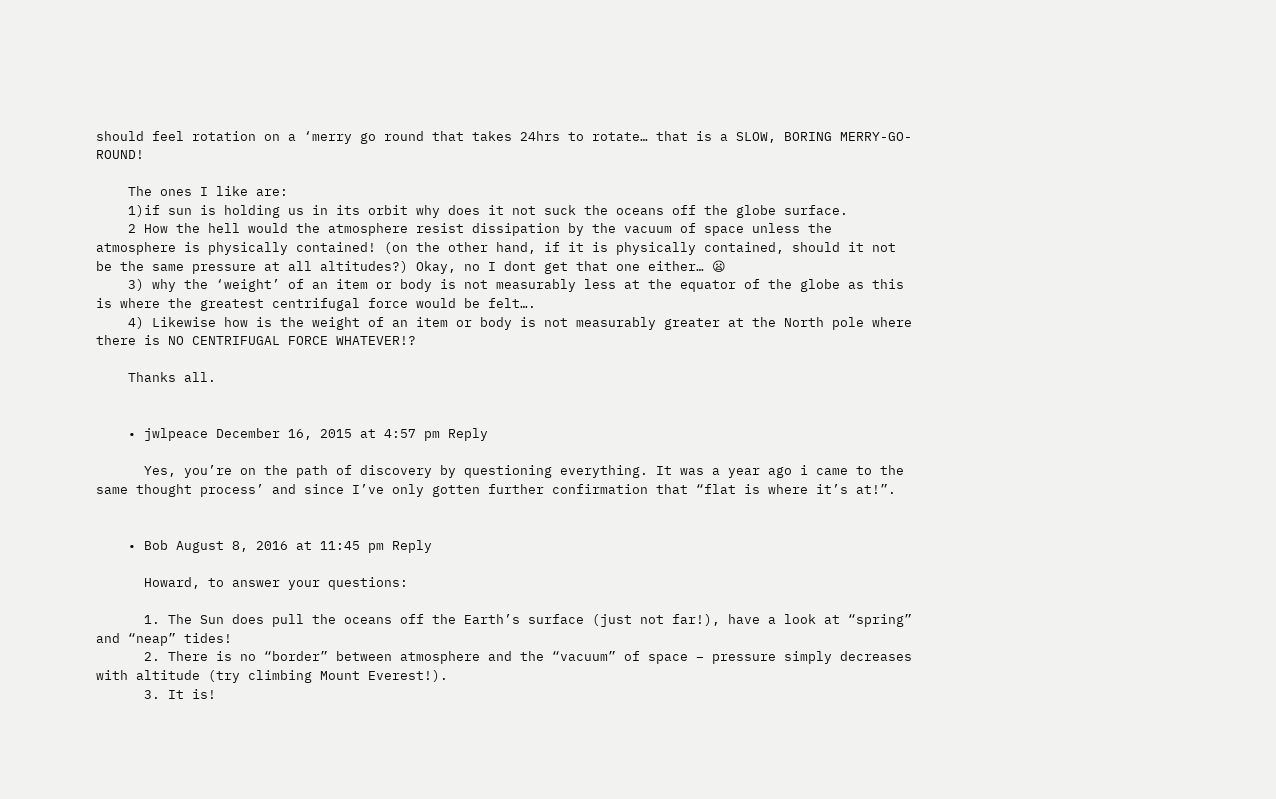should feel rotation on a ‘merry go round that takes 24hrs to rotate… that is a SLOW, BORING MERRY-GO-ROUND!

    The ones I like are:
    1)if sun is holding us in its orbit why does it not suck the oceans off the globe surface.
    2 How the hell would the atmosphere resist dissipation by the vacuum of space unless the atmosphere is physically contained! (on the other hand, if it is physically contained, should it not be the same pressure at all altitudes?) Okay, no I dont get that one either… 😦
    3) why the ‘weight’ of an item or body is not measurably less at the equator of the globe as this is where the greatest centrifugal force would be felt….
    4) Likewise how is the weight of an item or body is not measurably greater at the North pole where there is NO CENTRIFUGAL FORCE WHATEVER!?

    Thanks all.


    • jwlpeace December 16, 2015 at 4:57 pm Reply

      Yes, you’re on the path of discovery by questioning everything. It was a year ago i came to the same thought process’ and since I’ve only gotten further confirmation that “flat is where it’s at!”.


    • Bob August 8, 2016 at 11:45 pm Reply

      Howard, to answer your questions:

      1. The Sun does pull the oceans off the Earth’s surface (just not far!), have a look at “spring” and “neap” tides!
      2. There is no “border” between atmosphere and the “vacuum” of space – pressure simply decreases with altitude (try climbing Mount Everest!).
      3. It is!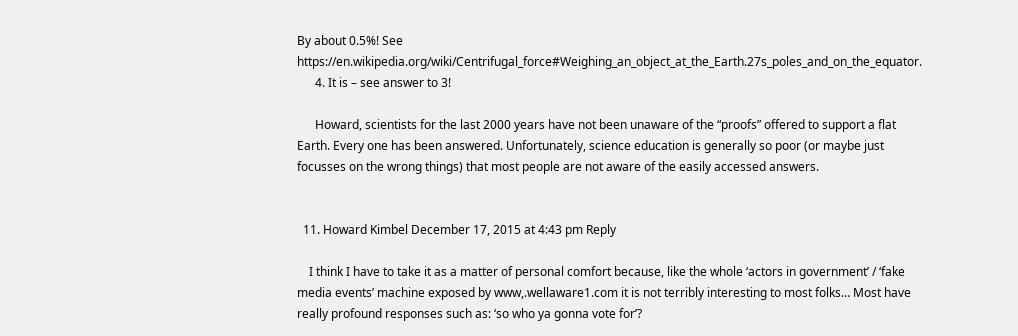By about 0.5%! See https://en.wikipedia.org/wiki/Centrifugal_force#Weighing_an_object_at_the_Earth.27s_poles_and_on_the_equator.
      4. It is – see answer to 3!

      Howard, scientists for the last 2000 years have not been unaware of the “proofs” offered to support a flat Earth. Every one has been answered. Unfortunately, science education is generally so poor (or maybe just focusses on the wrong things) that most people are not aware of the easily accessed answers.


  11. Howard Kimbel December 17, 2015 at 4:43 pm Reply

    I think I have to take it as a matter of personal comfort because, like the whole ‘actors in government’ / ‘fake media events’ machine exposed by www,.wellaware1.com it is not terribly interesting to most folks… Most have really profound responses such as: ‘so who ya gonna vote for’?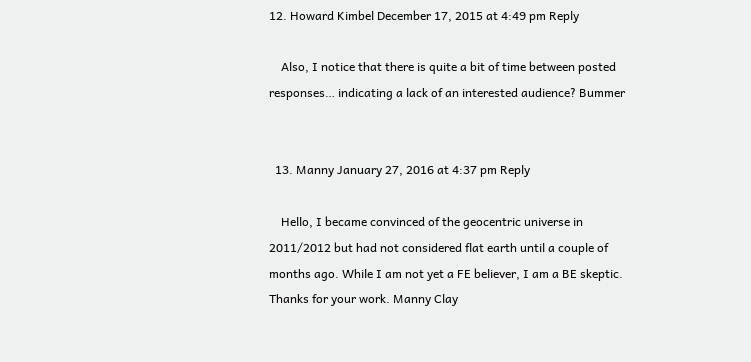12. Howard Kimbel December 17, 2015 at 4:49 pm Reply

    Also, I notice that there is quite a bit of time between posted responses… indicating a lack of an interested audience? Bummer


  13. Manny January 27, 2016 at 4:37 pm Reply

    Hello, I became convinced of the geocentric universe in 2011/2012 but had not considered flat earth until a couple of months ago. While I am not yet a FE believer, I am a BE skeptic. Thanks for your work. Manny Clay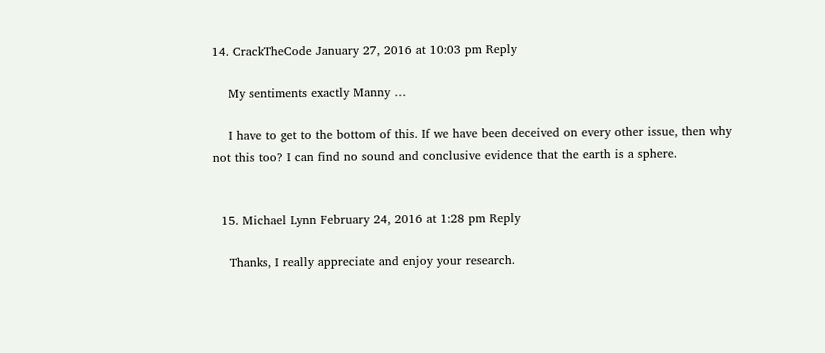14. CrackTheCode January 27, 2016 at 10:03 pm Reply

    My sentiments exactly Manny …

    I have to get to the bottom of this. If we have been deceived on every other issue, then why not this too? I can find no sound and conclusive evidence that the earth is a sphere.


  15. Michael Lynn February 24, 2016 at 1:28 pm Reply

    Thanks, I really appreciate and enjoy your research.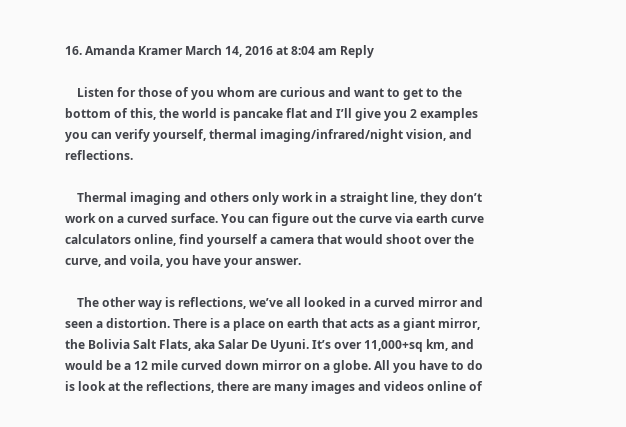16. Amanda Kramer March 14, 2016 at 8:04 am Reply

    Listen for those of you whom are curious and want to get to the bottom of this, the world is pancake flat and I’ll give you 2 examples you can verify yourself, thermal imaging/infrared/night vision, and reflections.

    Thermal imaging and others only work in a straight line, they don’t work on a curved surface. You can figure out the curve via earth curve calculators online, find yourself a camera that would shoot over the curve, and voila, you have your answer.

    The other way is reflections, we’ve all looked in a curved mirror and seen a distortion. There is a place on earth that acts as a giant mirror, the Bolivia Salt Flats, aka Salar De Uyuni. It’s over 11,000+sq km, and would be a 12 mile curved down mirror on a globe. All you have to do is look at the reflections, there are many images and videos online of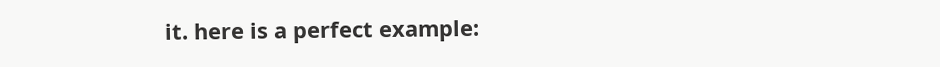it. here is a perfect example: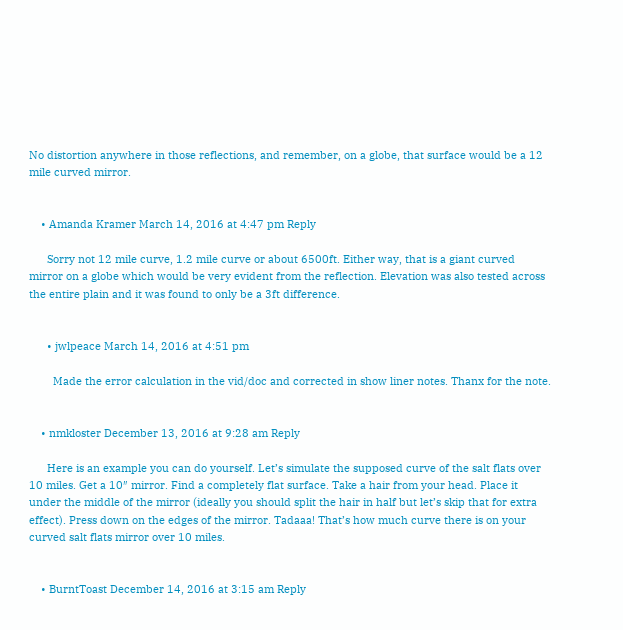No distortion anywhere in those reflections, and remember, on a globe, that surface would be a 12 mile curved mirror.


    • Amanda Kramer March 14, 2016 at 4:47 pm Reply

      Sorry not 12 mile curve, 1.2 mile curve or about 6500ft. Either way, that is a giant curved mirror on a globe which would be very evident from the reflection. Elevation was also tested across the entire plain and it was found to only be a 3ft difference.


      • jwlpeace March 14, 2016 at 4:51 pm

        Made the error calculation in the vid/doc and corrected in show liner notes. Thanx for the note.


    • nmkloster December 13, 2016 at 9:28 am Reply

      Here is an example you can do yourself. Let’s simulate the supposed curve of the salt flats over 10 miles. Get a 10″ mirror. Find a completely flat surface. Take a hair from your head. Place it under the middle of the mirror (ideally you should split the hair in half but let’s skip that for extra effect). Press down on the edges of the mirror. Tadaaa! That’s how much curve there is on your curved salt flats mirror over 10 miles.


    • BurntToast December 14, 2016 at 3:15 am Reply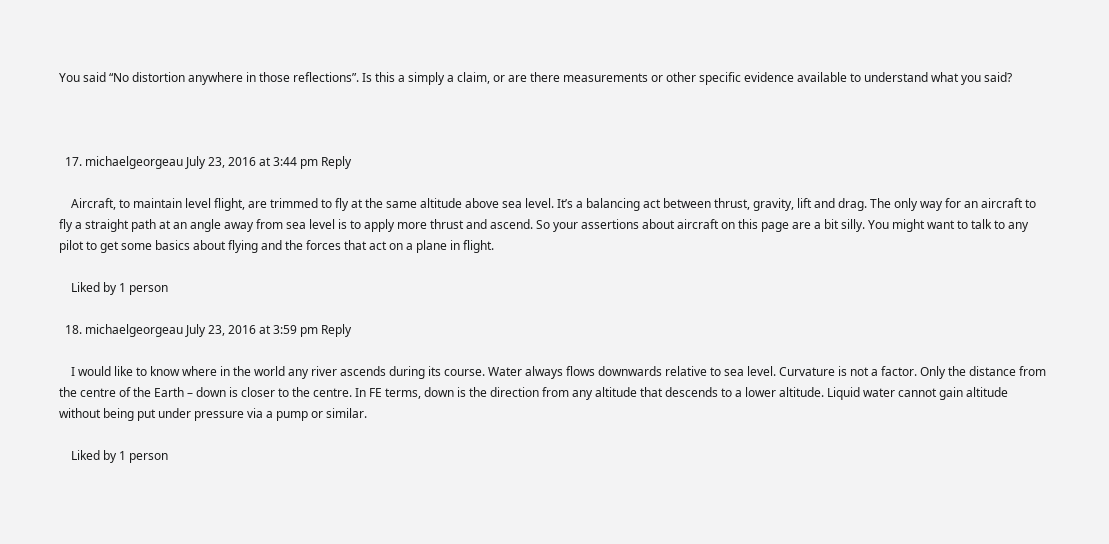You said “No distortion anywhere in those reflections”. Is this a simply a claim, or are there measurements or other specific evidence available to understand what you said?



  17. michaelgeorgeau July 23, 2016 at 3:44 pm Reply

    Aircraft, to maintain level flight, are trimmed to fly at the same altitude above sea level. It’s a balancing act between thrust, gravity, lift and drag. The only way for an aircraft to fly a straight path at an angle away from sea level is to apply more thrust and ascend. So your assertions about aircraft on this page are a bit silly. You might want to talk to any pilot to get some basics about flying and the forces that act on a plane in flight.

    Liked by 1 person

  18. michaelgeorgeau July 23, 2016 at 3:59 pm Reply

    I would like to know where in the world any river ascends during its course. Water always flows downwards relative to sea level. Curvature is not a factor. Only the distance from the centre of the Earth – down is closer to the centre. In FE terms, down is the direction from any altitude that descends to a lower altitude. Liquid water cannot gain altitude without being put under pressure via a pump or similar.

    Liked by 1 person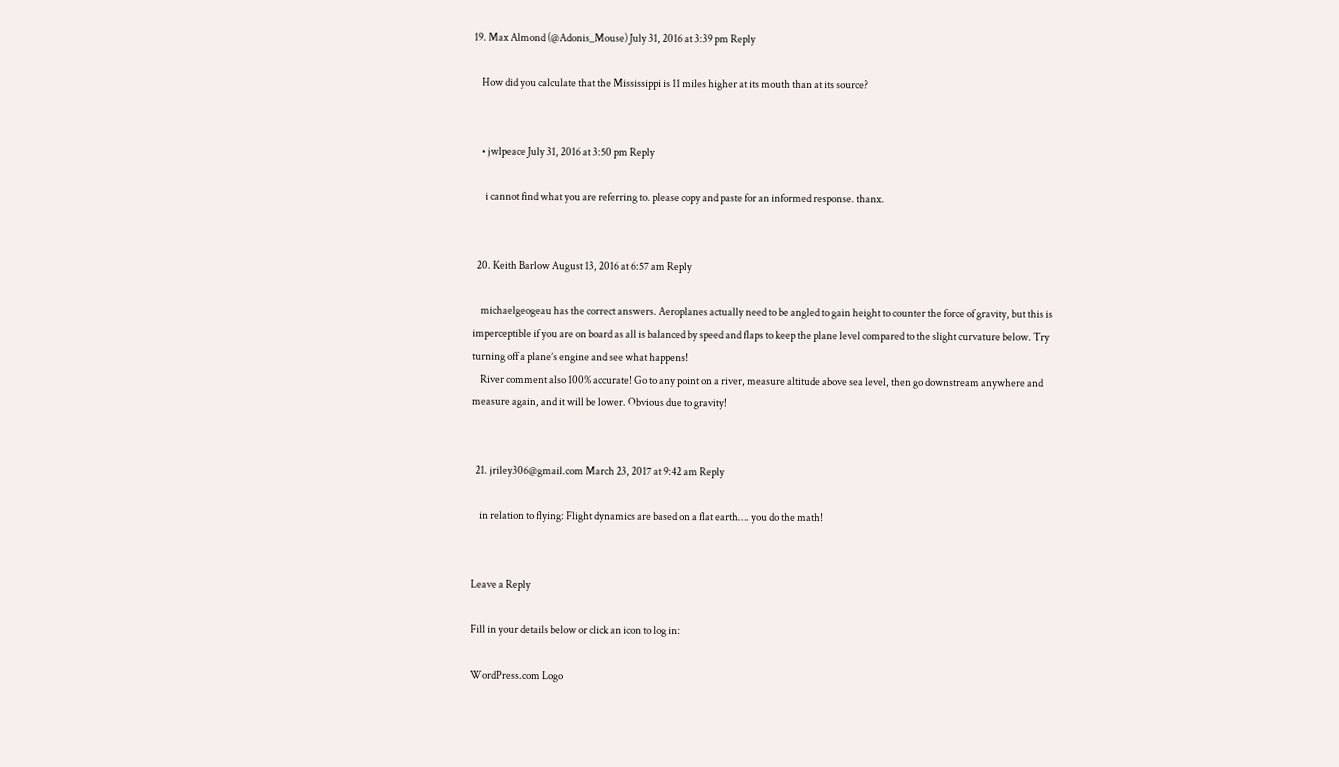19. Max Almond (@Adonis_Mouse) July 31, 2016 at 3:39 pm Reply

    How did you calculate that the Mississippi is 11 miles higher at its mouth than at its source?


    • jwlpeace July 31, 2016 at 3:50 pm Reply

      i cannot find what you are referring to. please copy and paste for an informed response. thanx.


  20. Keith Barlow August 13, 2016 at 6:57 am Reply

    michaelgeogeau has the correct answers. Aeroplanes actually need to be angled to gain height to counter the force of gravity, but this is imperceptible if you are on board as all is balanced by speed and flaps to keep the plane level compared to the slight curvature below. Try turning off a plane’s engine and see what happens!
    River comment also 100% accurate! Go to any point on a river, measure altitude above sea level, then go downstream anywhere and measure again, and it will be lower. Obvious due to gravity!


  21. jriley306@gmail.com March 23, 2017 at 9:42 am Reply

    in relation to flying: Flight dynamics are based on a flat earth…. you do the math!


Leave a Reply

Fill in your details below or click an icon to log in:

WordPress.com Logo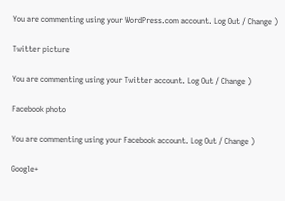You are commenting using your WordPress.com account. Log Out / Change )

Twitter picture

You are commenting using your Twitter account. Log Out / Change )

Facebook photo

You are commenting using your Facebook account. Log Out / Change )

Google+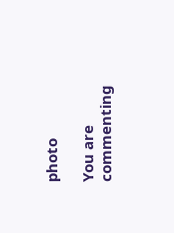photo

You are commenting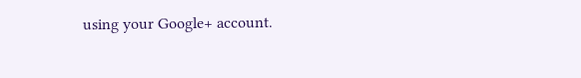using your Google+ account.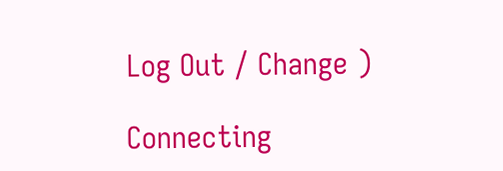Log Out / Change )

Connecting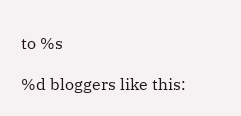to %s

%d bloggers like this: